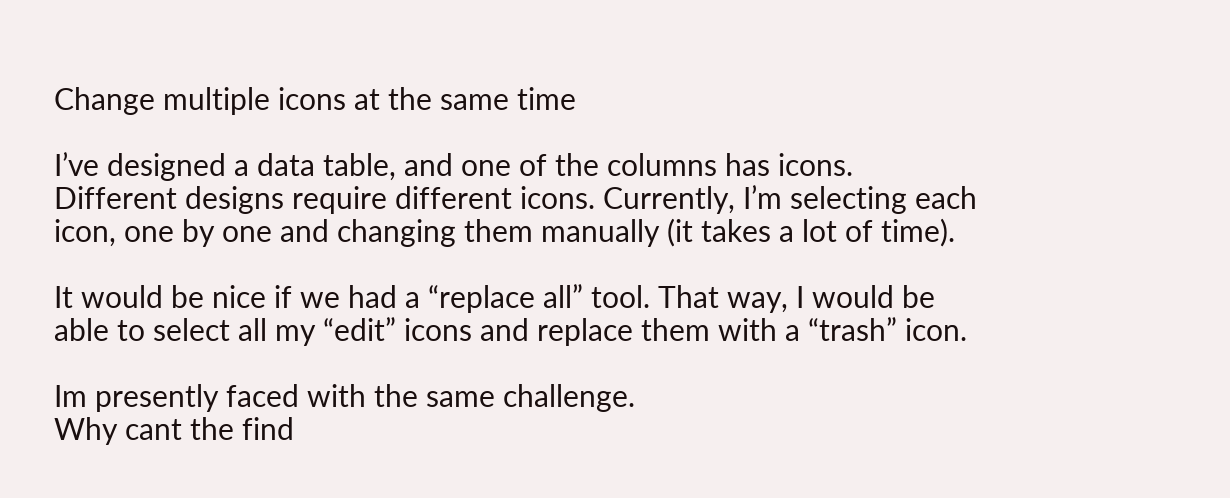Change multiple icons at the same time

I’ve designed a data table, and one of the columns has icons. Different designs require different icons. Currently, I’m selecting each icon, one by one and changing them manually (it takes a lot of time).

It would be nice if we had a “replace all” tool. That way, I would be able to select all my “edit” icons and replace them with a “trash” icon.

Im presently faced with the same challenge.
Why cant the find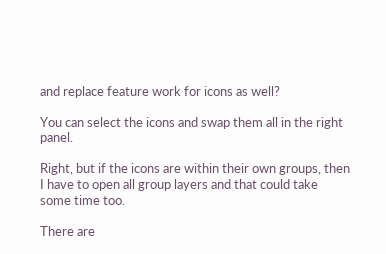and replace feature work for icons as well?

You can select the icons and swap them all in the right panel.

Right, but if the icons are within their own groups, then I have to open all group layers and that could take some time too.

There are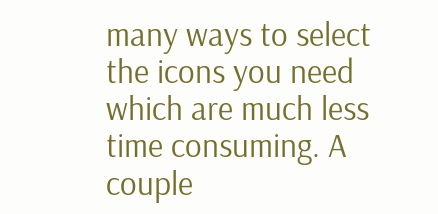many ways to select the icons you need which are much less time consuming. A couple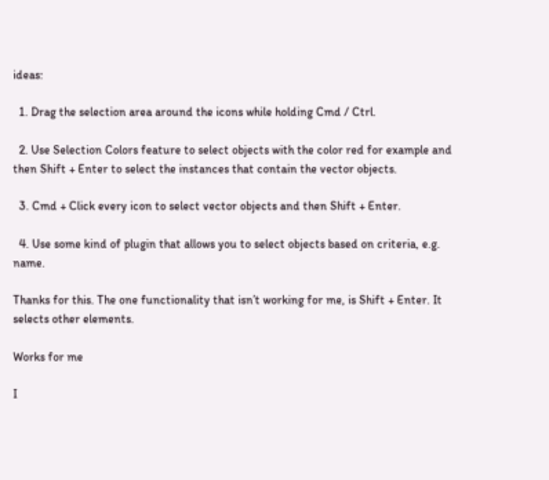ideas:

  1. Drag the selection area around the icons while holding Cmd / Ctrl.

  2. Use Selection Colors feature to select objects with the color red for example and then Shift + Enter to select the instances that contain the vector objects.

  3. Cmd + Click every icon to select vector objects and then Shift + Enter.

  4. Use some kind of plugin that allows you to select objects based on criteria, e.g. name.

Thanks for this. The one functionality that isn’t working for me, is Shift + Enter. It selects other elements.

Works for me

I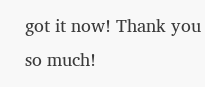got it now! Thank you so much!